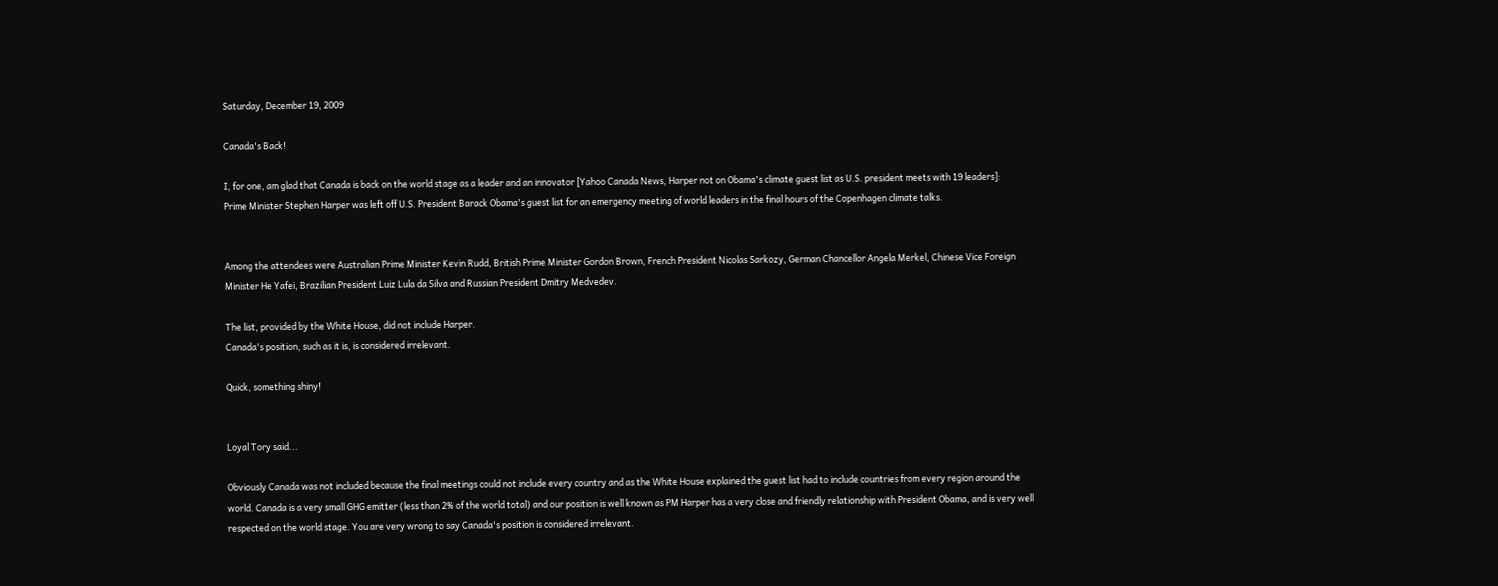Saturday, December 19, 2009

Canada's Back!

I, for one, am glad that Canada is back on the world stage as a leader and an innovator [Yahoo Canada News, Harper not on Obama's climate guest list as U.S. president meets with 19 leaders]:
Prime Minister Stephen Harper was left off U.S. President Barack Obama's guest list for an emergency meeting of world leaders in the final hours of the Copenhagen climate talks.


Among the attendees were Australian Prime Minister Kevin Rudd, British Prime Minister Gordon Brown, French President Nicolas Sarkozy, German Chancellor Angela Merkel, Chinese Vice Foreign Minister He Yafei, Brazilian President Luiz Lula da Silva and Russian President Dmitry Medvedev.

The list, provided by the White House, did not include Harper.
Canada's position, such as it is, is considered irrelevant.

Quick, something shiny!


Loyal Tory said...

Obviously Canada was not included because the final meetings could not include every country and as the White House explained the guest list had to include countries from every region around the world. Canada is a very small GHG emitter (less than 2% of the world total) and our position is well known as PM Harper has a very close and friendly relationship with President Obama, and is very well respected on the world stage. You are very wrong to say Canada's position is considered irrelevant.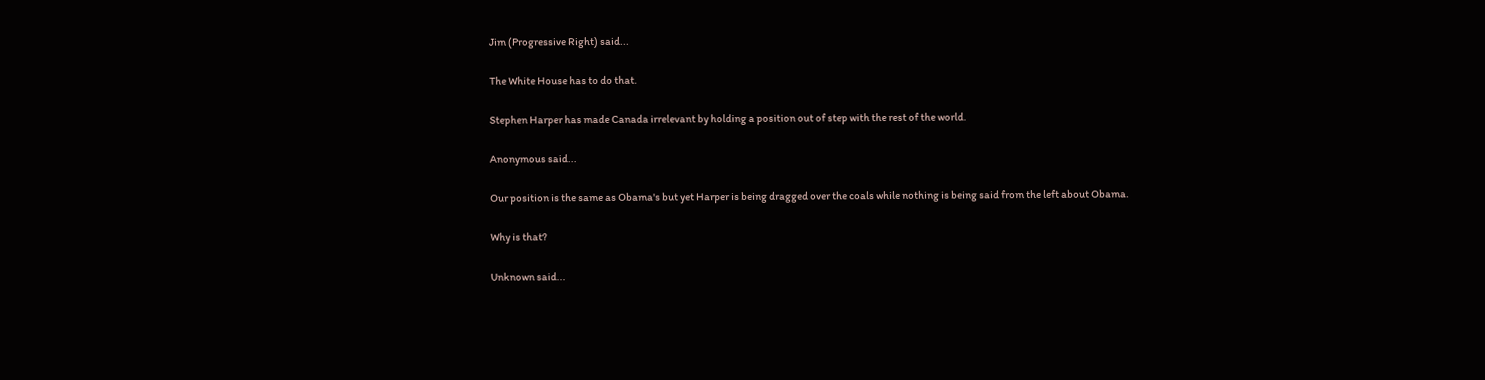Jim (Progressive Right) said...

The White House has to do that.

Stephen Harper has made Canada irrelevant by holding a position out of step with the rest of the world.

Anonymous said...

Our position is the same as Obama's but yet Harper is being dragged over the coals while nothing is being said from the left about Obama.

Why is that?

Unknown said...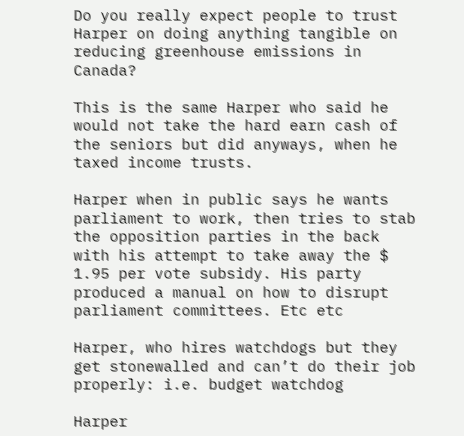Do you really expect people to trust Harper on doing anything tangible on reducing greenhouse emissions in Canada?

This is the same Harper who said he would not take the hard earn cash of the seniors but did anyways, when he taxed income trusts.

Harper when in public says he wants parliament to work, then tries to stab the opposition parties in the back with his attempt to take away the $ 1.95 per vote subsidy. His party produced a manual on how to disrupt parliament committees. Etc etc

Harper, who hires watchdogs but they get stonewalled and can’t do their job properly: i.e. budget watchdog

Harper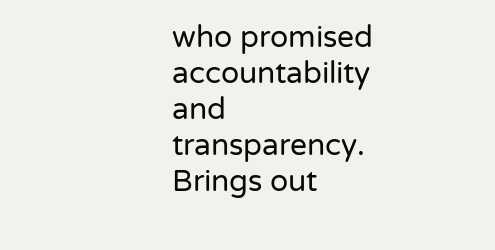who promised accountability and transparency. Brings out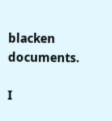blacken documents.

I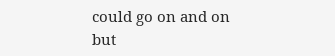could go on and on but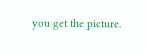you get the picture.